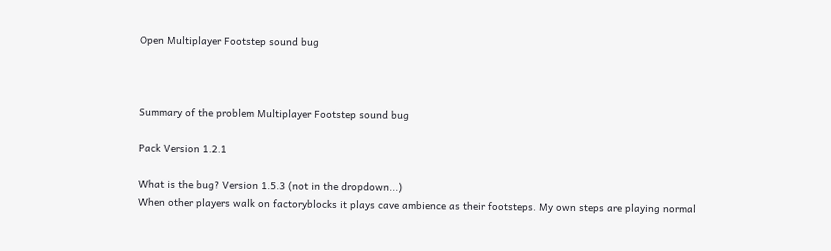Open Multiplayer Footstep sound bug



Summary of the problem Multiplayer Footstep sound bug

Pack Version 1.2.1

What is the bug? Version 1.5.3 (not in the dropdown...)
When other players walk on factoryblocks it plays cave ambience as their footsteps. My own steps are playing normal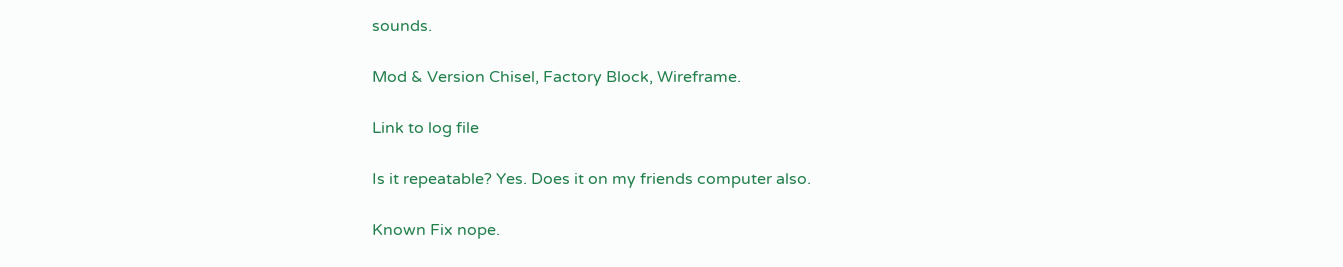sounds.

Mod & Version Chisel, Factory Block, Wireframe.

Link to log file

Is it repeatable? Yes. Does it on my friends computer also.

Known Fix nope.